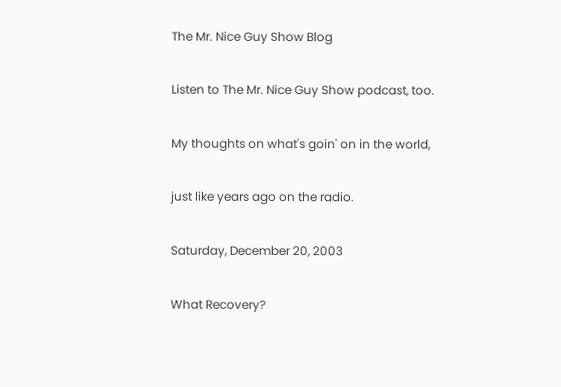The Mr. Nice Guy Show Blog

Listen to The Mr. Nice Guy Show podcast, too.

My thoughts on what's goin' on in the world,

just like years ago on the radio.

Saturday, December 20, 2003

What Recovery?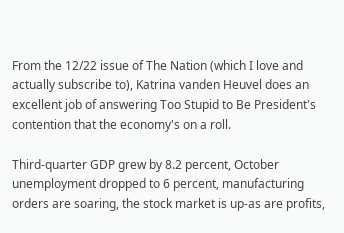From the 12/22 issue of The Nation (which I love and actually subscribe to), Katrina vanden Heuvel does an excellent job of answering Too Stupid to Be President's contention that the economy's on a roll.

Third-quarter GDP grew by 8.2 percent, October unemployment dropped to 6 percent, manufacturing orders are soaring, the stock market is up-as are profits,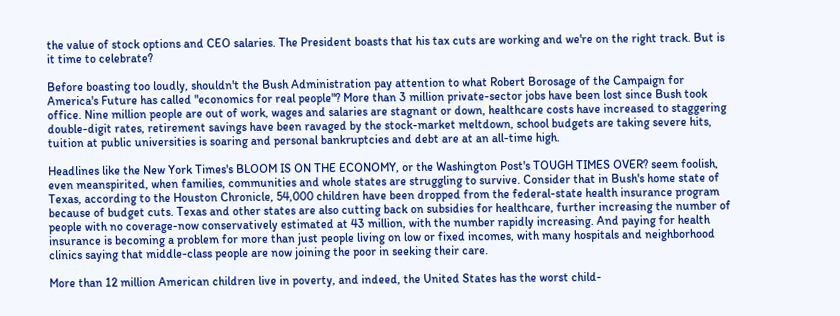the value of stock options and CEO salaries. The President boasts that his tax cuts are working and we're on the right track. But is it time to celebrate?

Before boasting too loudly, shouldn't the Bush Administration pay attention to what Robert Borosage of the Campaign for America's Future has called "economics for real people"? More than 3 million private-sector jobs have been lost since Bush took office. Nine million people are out of work, wages and salaries are stagnant or down, healthcare costs have increased to staggering double-digit rates, retirement savings have been ravaged by the stock-market meltdown, school budgets are taking severe hits, tuition at public universities is soaring and personal bankruptcies and debt are at an all-time high.

Headlines like the New York Times's BLOOM IS ON THE ECONOMY, or the Washington Post's TOUGH TIMES OVER? seem foolish, even meanspirited, when families, communities and whole states are struggling to survive. Consider that in Bush's home state of Texas, according to the Houston Chronicle, 54,000 children have been dropped from the federal-state health insurance program because of budget cuts. Texas and other states are also cutting back on subsidies for healthcare, further increasing the number of people with no coverage-now conservatively estimated at 43 million, with the number rapidly increasing. And paying for health insurance is becoming a problem for more than just people living on low or fixed incomes, with many hospitals and neighborhood clinics saying that middle-class people are now joining the poor in seeking their care.

More than 12 million American children live in poverty, and indeed, the United States has the worst child-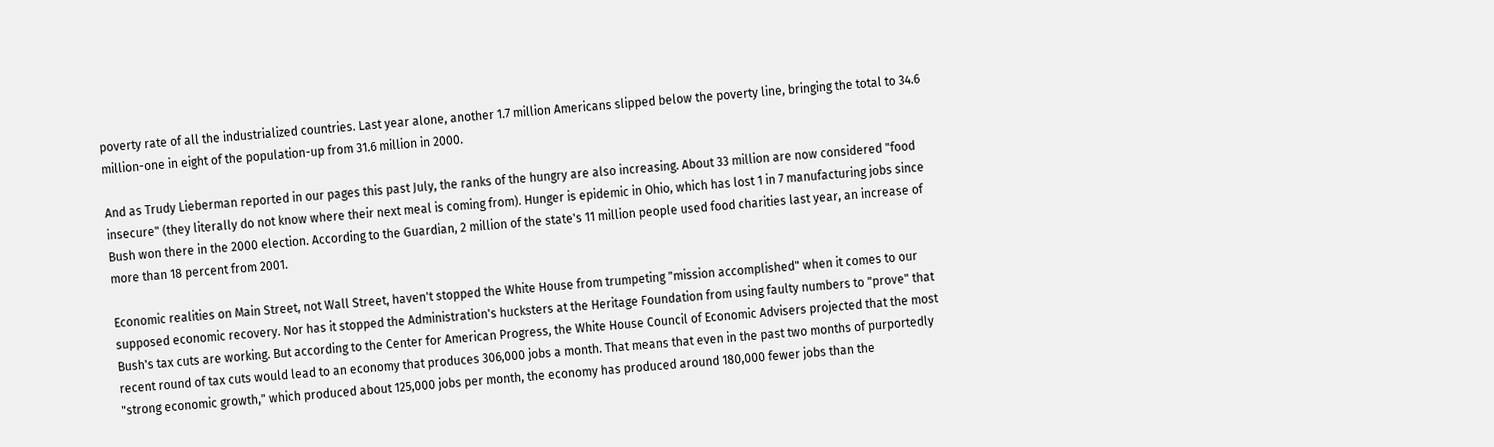poverty rate of all the industrialized countries. Last year alone, another 1.7 million Americans slipped below the poverty line, bringing the total to 34.6 million-one in eight of the population-up from 31.6 million in 2000.

And as Trudy Lieberman reported in our pages this past July, the ranks of the hungry are also increasing. About 33 million are now considered "food insecure" (they literally do not know where their next meal is coming from). Hunger is epidemic in Ohio, which has lost 1 in 7 manufacturing jobs since Bush won there in the 2000 election. According to the Guardian, 2 million of the state's 11 million people used food charities last year, an increase of more than 18 percent from 2001.

Economic realities on Main Street, not Wall Street, haven't stopped the White House from trumpeting "mission accomplished" when it comes to our supposed economic recovery. Nor has it stopped the Administration's hucksters at the Heritage Foundation from using faulty numbers to "prove" that Bush's tax cuts are working. But according to the Center for American Progress, the White House Council of Economic Advisers projected that the most recent round of tax cuts would lead to an economy that produces 306,000 jobs a month. That means that even in the past two months of purportedly "strong economic growth," which produced about 125,000 jobs per month, the economy has produced around 180,000 fewer jobs than the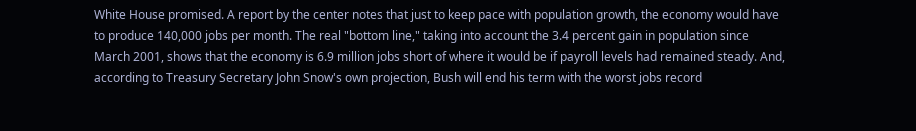White House promised. A report by the center notes that just to keep pace with population growth, the economy would have to produce 140,000 jobs per month. The real "bottom line," taking into account the 3.4 percent gain in population since March 2001, shows that the economy is 6.9 million jobs short of where it would be if payroll levels had remained steady. And, according to Treasury Secretary John Snow's own projection, Bush will end his term with the worst jobs record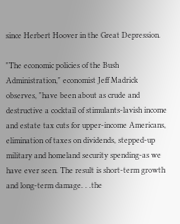since Herbert Hoover in the Great Depression.

"The economic policies of the Bush Administration," economist Jeff Madrick observes, "have been about as crude and destructive a cocktail of stimulants-lavish income and estate tax cuts for upper-income Americans, elimination of taxes on dividends, stepped-up military and homeland security spending-as we have ever seen. The result is short-term growth and long-term damage. . .the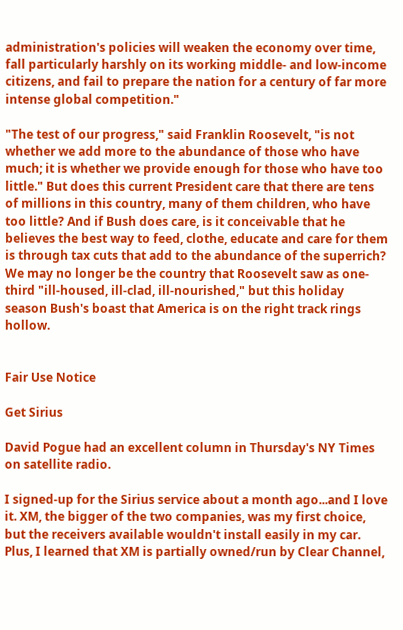administration's policies will weaken the economy over time, fall particularly harshly on its working middle- and low-income citizens, and fail to prepare the nation for a century of far more intense global competition."

"The test of our progress," said Franklin Roosevelt, "is not whether we add more to the abundance of those who have much; it is whether we provide enough for those who have too little." But does this current President care that there are tens of millions in this country, many of them children, who have too little? And if Bush does care, is it conceivable that he believes the best way to feed, clothe, educate and care for them is through tax cuts that add to the abundance of the superrich? We may no longer be the country that Roosevelt saw as one-third "ill-housed, ill-clad, ill-nourished," but this holiday season Bush's boast that America is on the right track rings hollow.


Fair Use Notice

Get Sirius

David Pogue had an excellent column in Thursday's NY Times on satellite radio.

I signed-up for the Sirius service about a month ago...and I love it. XM, the bigger of the two companies, was my first choice, but the receivers available wouldn't install easily in my car. Plus, I learned that XM is partially owned/run by Clear Channel,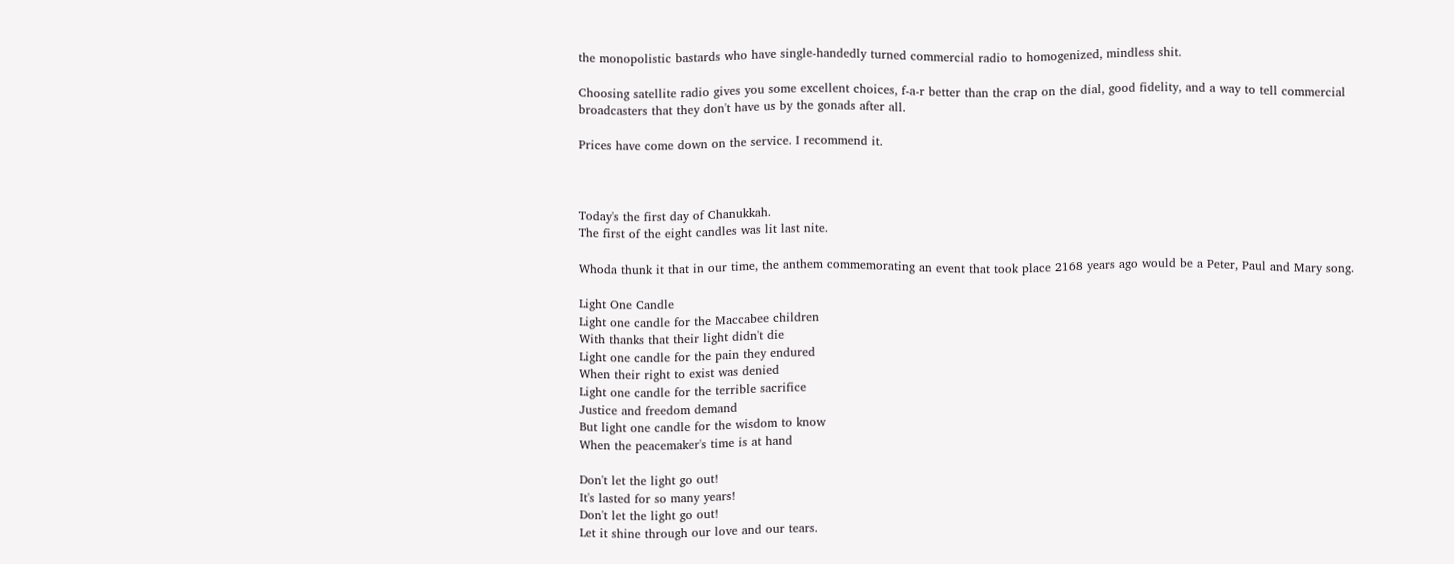the monopolistic bastards who have single-handedly turned commercial radio to homogenized, mindless shit.

Choosing satellite radio gives you some excellent choices, f-a-r better than the crap on the dial, good fidelity, and a way to tell commercial broadcasters that they don't have us by the gonads after all.

Prices have come down on the service. I recommend it.



Today's the first day of Chanukkah.
The first of the eight candles was lit last nite.

Whoda thunk it that in our time, the anthem commemorating an event that took place 2168 years ago would be a Peter, Paul and Mary song.

Light One Candle
Light one candle for the Maccabee children
With thanks that their light didn't die
Light one candle for the pain they endured
When their right to exist was denied
Light one candle for the terrible sacrifice
Justice and freedom demand
But light one candle for the wisdom to know
When the peacemaker's time is at hand

Don't let the light go out!
It's lasted for so many years!
Don't let the light go out!
Let it shine through our love and our tears.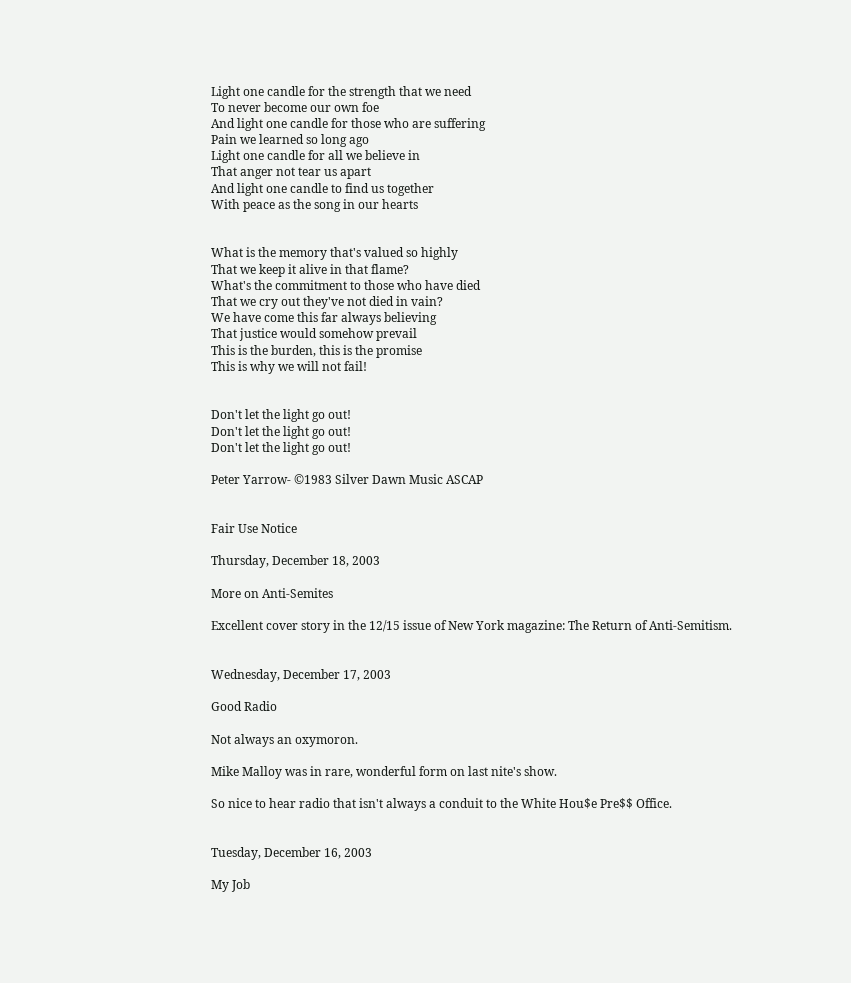Light one candle for the strength that we need
To never become our own foe
And light one candle for those who are suffering
Pain we learned so long ago
Light one candle for all we believe in
That anger not tear us apart
And light one candle to find us together
With peace as the song in our hearts


What is the memory that's valued so highly
That we keep it alive in that flame?
What's the commitment to those who have died
That we cry out they've not died in vain?
We have come this far always believing
That justice would somehow prevail
This is the burden, this is the promise
This is why we will not fail!


Don't let the light go out!
Don't let the light go out!
Don't let the light go out!

Peter Yarrow- ©1983 Silver Dawn Music ASCAP


Fair Use Notice

Thursday, December 18, 2003

More on Anti-Semites

Excellent cover story in the 12/15 issue of New York magazine: The Return of Anti-Semitism.


Wednesday, December 17, 2003

Good Radio

Not always an oxymoron.

Mike Malloy was in rare, wonderful form on last nite's show.

So nice to hear radio that isn't always a conduit to the White Hou$e Pre$$ Office.


Tuesday, December 16, 2003

My Job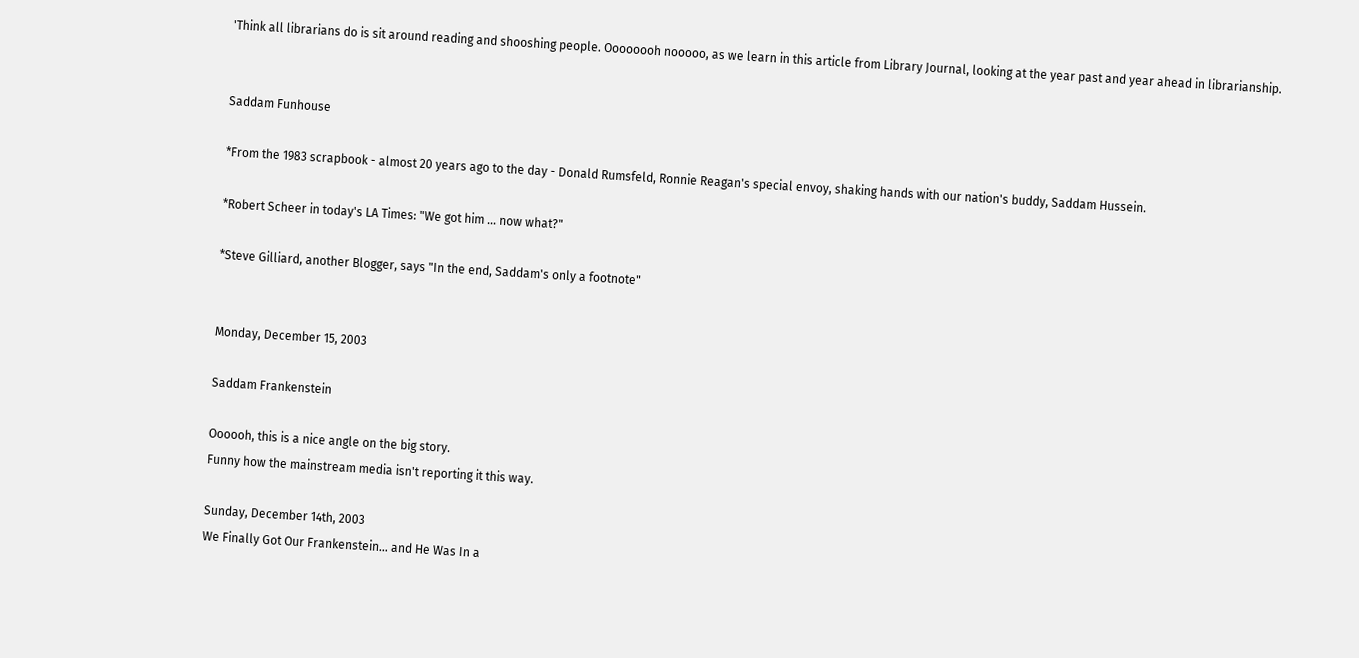'Think all librarians do is sit around reading and shooshing people. Oooooooh nooooo, as we learn in this article from Library Journal, looking at the year past and year ahead in librarianship.


Saddam Funhouse

*From the 1983 scrapbook - almost 20 years ago to the day - Donald Rumsfeld, Ronnie Reagan's special envoy, shaking hands with our nation's buddy, Saddam Hussein.

*Robert Scheer in today's LA Times: "We got him ... now what?"

*Steve Gilliard, another Blogger, says "In the end, Saddam's only a footnote"


Monday, December 15, 2003

Saddam Frankenstein

Oooooh, this is a nice angle on the big story.
Funny how the mainstream media isn't reporting it this way.

Sunday, December 14th, 2003
We Finally Got Our Frankenstein... and He Was In a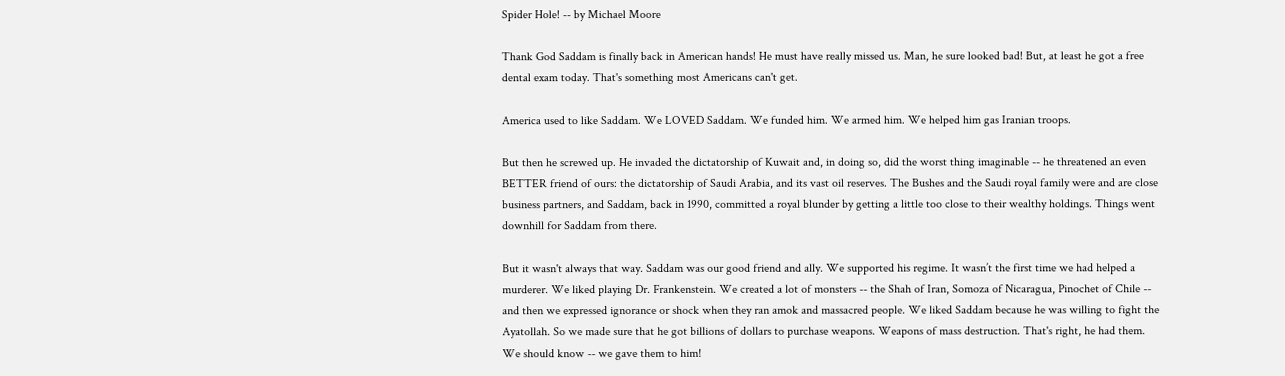Spider Hole! -- by Michael Moore

Thank God Saddam is finally back in American hands! He must have really missed us. Man, he sure looked bad! But, at least he got a free dental exam today. That's something most Americans can't get.

America used to like Saddam. We LOVED Saddam. We funded him. We armed him. We helped him gas Iranian troops.

But then he screwed up. He invaded the dictatorship of Kuwait and, in doing so, did the worst thing imaginable -- he threatened an even BETTER friend of ours: the dictatorship of Saudi Arabia, and its vast oil reserves. The Bushes and the Saudi royal family were and are close business partners, and Saddam, back in 1990, committed a royal blunder by getting a little too close to their wealthy holdings. Things went downhill for Saddam from there.

But it wasn't always that way. Saddam was our good friend and ally. We supported his regime. It wasn’t the first time we had helped a murderer. We liked playing Dr. Frankenstein. We created a lot of monsters -- the Shah of Iran, Somoza of Nicaragua, Pinochet of Chile -- and then we expressed ignorance or shock when they ran amok and massacred people. We liked Saddam because he was willing to fight the Ayatollah. So we made sure that he got billions of dollars to purchase weapons. Weapons of mass destruction. That's right, he had them. We should know -- we gave them to him!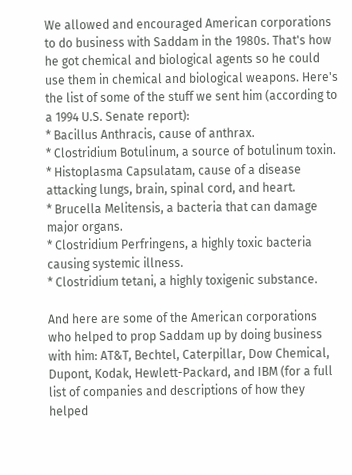We allowed and encouraged American corporations to do business with Saddam in the 1980s. That's how he got chemical and biological agents so he could use them in chemical and biological weapons. Here's the list of some of the stuff we sent him (according to a 1994 U.S. Senate report):
* Bacillus Anthracis, cause of anthrax.
* Clostridium Botulinum, a source of botulinum toxin.
* Histoplasma Capsulatam, cause of a disease attacking lungs, brain, spinal cord, and heart.
* Brucella Melitensis, a bacteria that can damage major organs.
* Clostridium Perfringens, a highly toxic bacteria causing systemic illness.
* Clostridium tetani, a highly toxigenic substance.

And here are some of the American corporations who helped to prop Saddam up by doing business with him: AT&T, Bechtel, Caterpillar, Dow Chemical, Dupont, Kodak, Hewlett-Packard, and IBM (for a full list of companies and descriptions of how they helped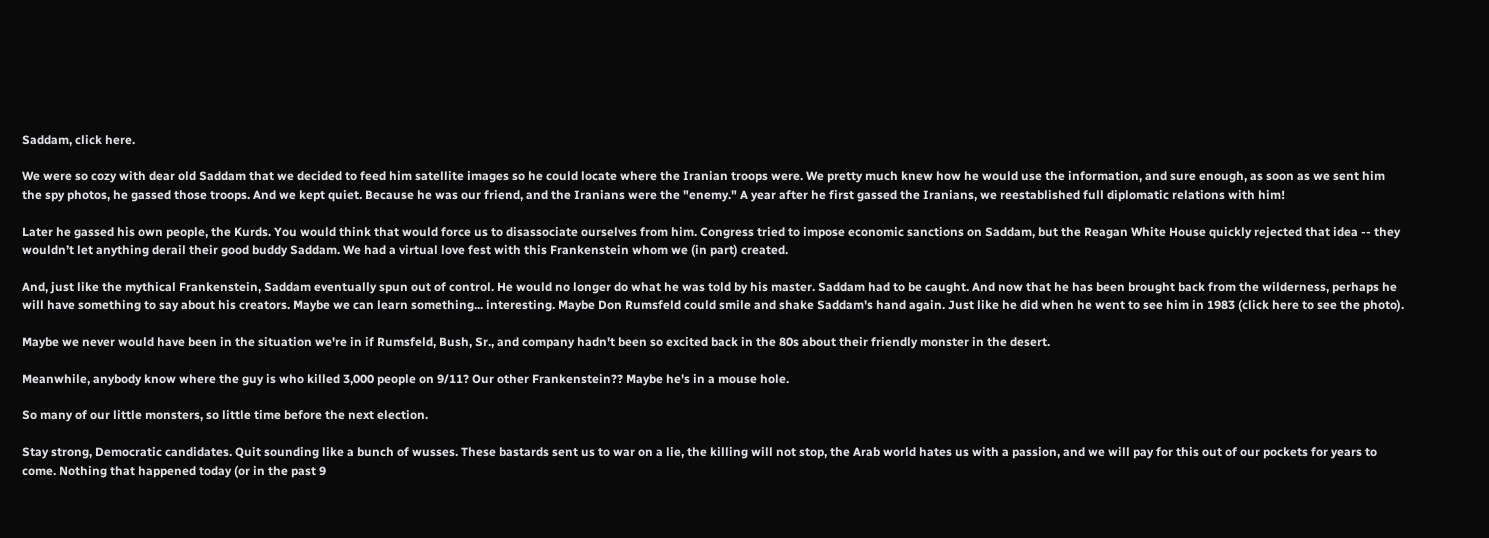Saddam, click here.

We were so cozy with dear old Saddam that we decided to feed him satellite images so he could locate where the Iranian troops were. We pretty much knew how he would use the information, and sure enough, as soon as we sent him the spy photos, he gassed those troops. And we kept quiet. Because he was our friend, and the Iranians were the "enemy." A year after he first gassed the Iranians, we reestablished full diplomatic relations with him!

Later he gassed his own people, the Kurds. You would think that would force us to disassociate ourselves from him. Congress tried to impose economic sanctions on Saddam, but the Reagan White House quickly rejected that idea -- they wouldn’t let anything derail their good buddy Saddam. We had a virtual love fest with this Frankenstein whom we (in part) created.

And, just like the mythical Frankenstein, Saddam eventually spun out of control. He would no longer do what he was told by his master. Saddam had to be caught. And now that he has been brought back from the wilderness, perhaps he will have something to say about his creators. Maybe we can learn something... interesting. Maybe Don Rumsfeld could smile and shake Saddam's hand again. Just like he did when he went to see him in 1983 (click here to see the photo).

Maybe we never would have been in the situation we're in if Rumsfeld, Bush, Sr., and company hadn't been so excited back in the 80s about their friendly monster in the desert.

Meanwhile, anybody know where the guy is who killed 3,000 people on 9/11? Our other Frankenstein?? Maybe he's in a mouse hole.

So many of our little monsters, so little time before the next election.

Stay strong, Democratic candidates. Quit sounding like a bunch of wusses. These bastards sent us to war on a lie, the killing will not stop, the Arab world hates us with a passion, and we will pay for this out of our pockets for years to come. Nothing that happened today (or in the past 9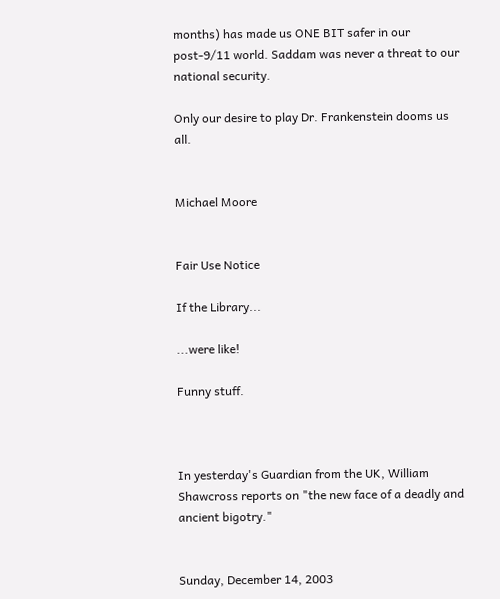months) has made us ONE BIT safer in our post-9/11 world. Saddam was never a threat to our national security.

Only our desire to play Dr. Frankenstein dooms us all.


Michael Moore


Fair Use Notice

If the Library...

...were like!

Funny stuff.



In yesterday's Guardian from the UK, William Shawcross reports on "the new face of a deadly and ancient bigotry."


Sunday, December 14, 2003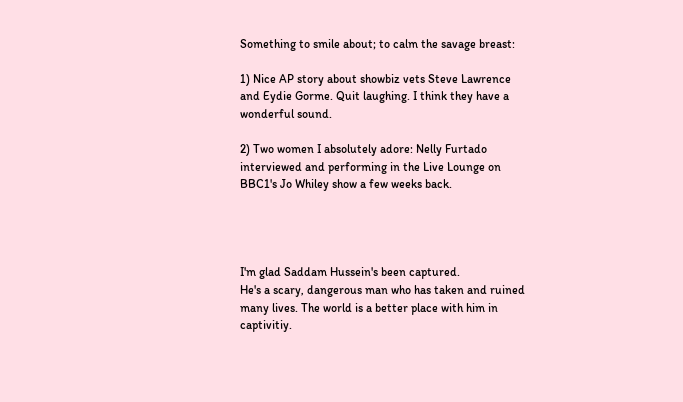Something to smile about; to calm the savage breast:

1) Nice AP story about showbiz vets Steve Lawrence and Eydie Gorme. Quit laughing. I think they have a wonderful sound.

2) Two women I absolutely adore: Nelly Furtado interviewed and performing in the Live Lounge on BBC1's Jo Whiley show a few weeks back.




I'm glad Saddam Hussein's been captured.
He's a scary, dangerous man who has taken and ruined many lives. The world is a better place with him in captivitiy.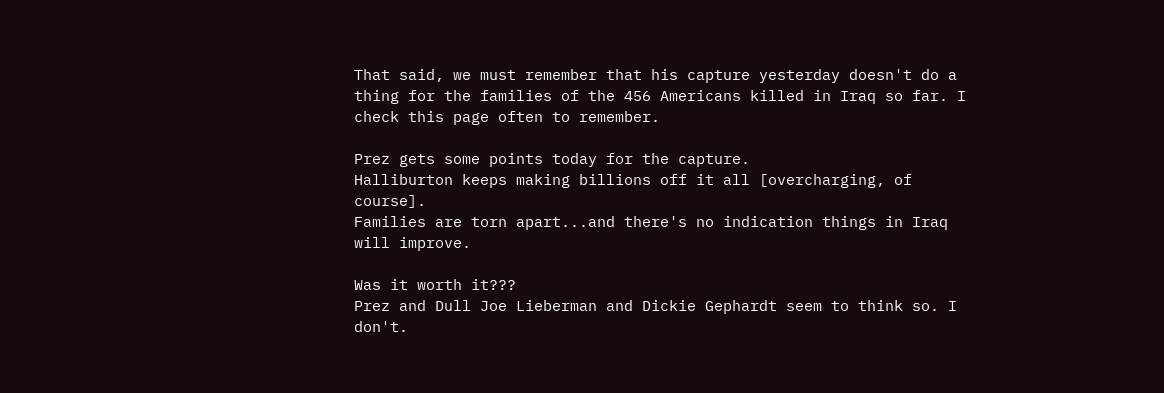That said, we must remember that his capture yesterday doesn't do a thing for the families of the 456 Americans killed in Iraq so far. I check this page often to remember.

Prez gets some points today for the capture.
Halliburton keeps making billions off it all [overcharging, of course].
Families are torn apart...and there's no indication things in Iraq will improve.

Was it worth it???
Prez and Dull Joe Lieberman and Dickie Gephardt seem to think so. I don't.